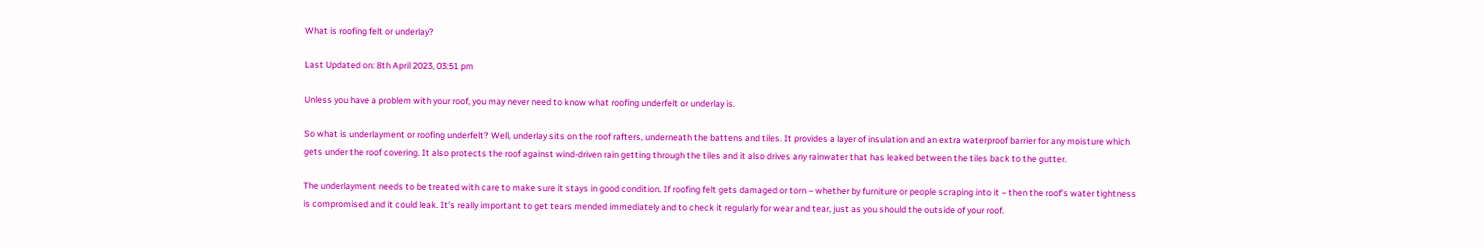What is roofing felt or underlay?

Last Updated on: 8th April 2023, 03:51 pm

Unless you have a problem with your roof, you may never need to know what roofing underfelt or underlay is.

So what is underlayment or roofing underfelt? Well, underlay sits on the roof rafters, underneath the battens and tiles. It provides a layer of insulation and an extra waterproof barrier for any moisture which gets under the roof covering. It also protects the roof against wind-driven rain getting through the tiles and it also drives any rainwater that has leaked between the tiles back to the gutter.

The underlayment needs to be treated with care to make sure it stays in good condition. If roofing felt gets damaged or torn – whether by furniture or people scraping into it – then the roof’s water tightness is compromised and it could leak. It’s really important to get tears mended immediately and to check it regularly for wear and tear, just as you should the outside of your roof.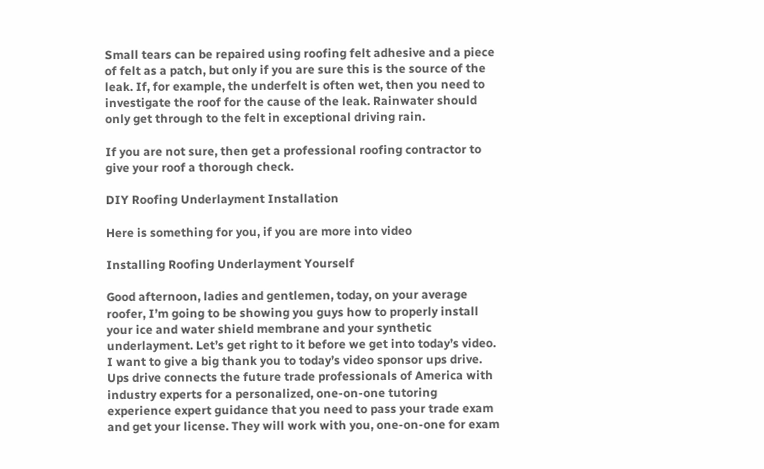Small tears can be repaired using roofing felt adhesive and a piece of felt as a patch, but only if you are sure this is the source of the leak. If, for example, the underfelt is often wet, then you need to investigate the roof for the cause of the leak. Rainwater should only get through to the felt in exceptional driving rain.

If you are not sure, then get a professional roofing contractor to give your roof a thorough check.

DIY Roofing Underlayment Installation

Here is something for you, if you are more into video

Installing Roofing Underlayment Yourself

Good afternoon, ladies and gentlemen, today, on your average roofer, I’m going to be showing you guys how to properly install your ice and water shield membrane and your synthetic underlayment. Let’s get right to it before we get into today’s video. I want to give a big thank you to today’s video sponsor ups drive. Ups drive connects the future trade professionals of America with industry experts for a personalized, one-on-one tutoring experience expert guidance that you need to pass your trade exam and get your license. They will work with you, one-on-one for exam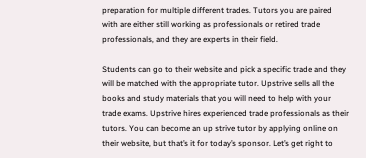preparation for multiple different trades. Tutors you are paired with are either still working as professionals or retired trade professionals, and they are experts in their field.

Students can go to their website and pick a specific trade and they will be matched with the appropriate tutor. Upstrive sells all the books and study materials that you will need to help with your trade exams. Upstrive hires experienced trade professionals as their tutors. You can become an up strive tutor by applying online on their website, but that’s it for today’s sponsor. Let’s get right to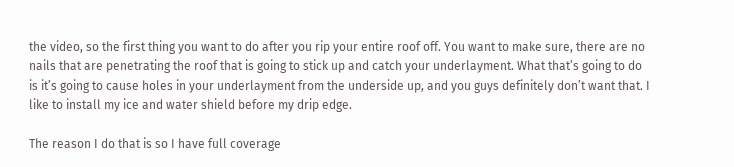the video, so the first thing you want to do after you rip your entire roof off. You want to make sure, there are no nails that are penetrating the roof that is going to stick up and catch your underlayment. What that’s going to do is it’s going to cause holes in your underlayment from the underside up, and you guys definitely don’t want that. I like to install my ice and water shield before my drip edge.

The reason I do that is so I have full coverage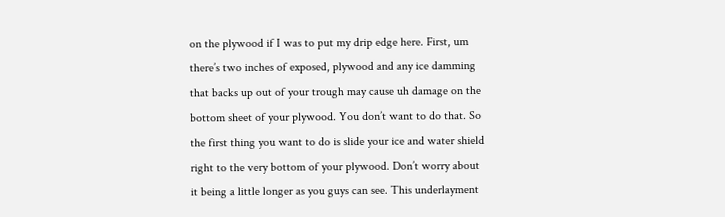on the plywood if I was to put my drip edge here. First, um there’s two inches of exposed, plywood and any ice damming that backs up out of your trough may cause uh damage on the bottom sheet of your plywood. You don’t want to do that. So the first thing you want to do is slide your ice and water shield right to the very bottom of your plywood. Don’t worry about it being a little longer as you guys can see. This underlayment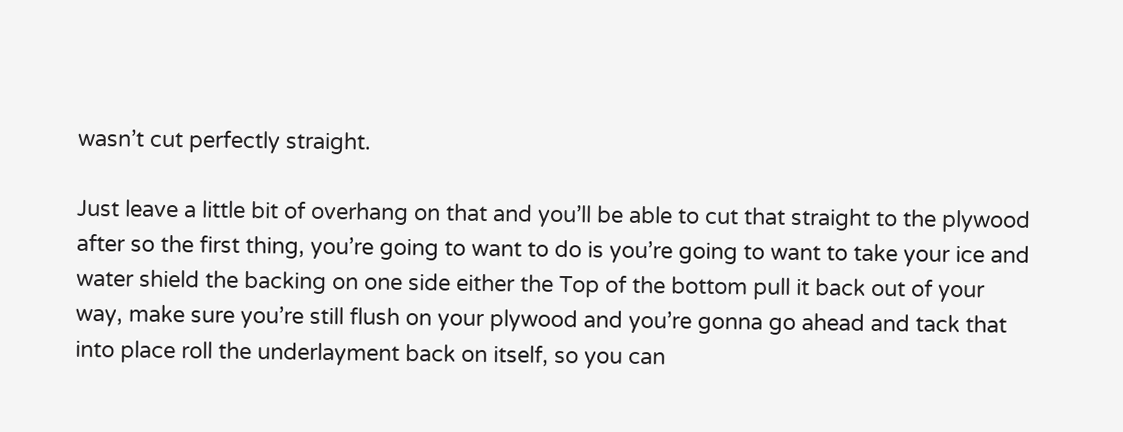wasn’t cut perfectly straight.

Just leave a little bit of overhang on that and you’ll be able to cut that straight to the plywood after so the first thing, you’re going to want to do is you’re going to want to take your ice and water shield the backing on one side either the Top of the bottom pull it back out of your way, make sure you’re still flush on your plywood and you’re gonna go ahead and tack that into place roll the underlayment back on itself, so you can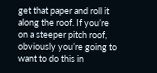get that paper and roll it along the roof. If you’re on a steeper pitch roof, obviously you’re going to want to do this in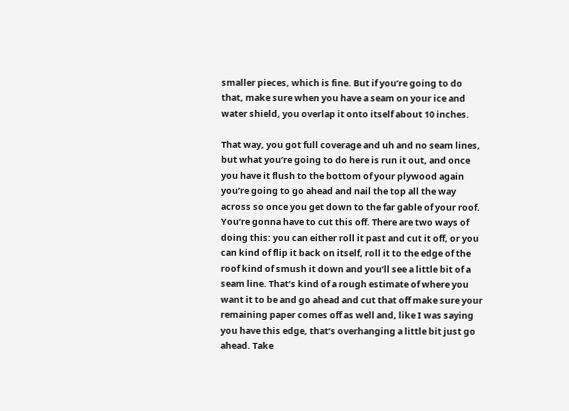smaller pieces, which is fine. But if you’re going to do that, make sure when you have a seam on your ice and water shield, you overlap it onto itself about 10 inches.

That way, you got full coverage and uh and no seam lines, but what you’re going to do here is run it out, and once you have it flush to the bottom of your plywood again you’re going to go ahead and nail the top all the way across so once you get down to the far gable of your roof. You’re gonna have to cut this off. There are two ways of doing this: you can either roll it past and cut it off, or you can kind of flip it back on itself, roll it to the edge of the roof kind of smush it down and you’ll see a little bit of a seam line. That’s kind of a rough estimate of where you want it to be and go ahead and cut that off make sure your remaining paper comes off as well and, like I was saying you have this edge, that’s overhanging a little bit just go ahead. Take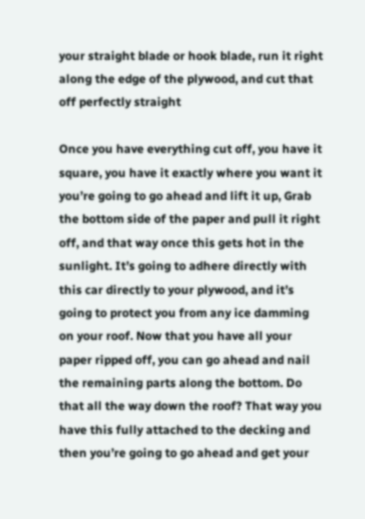your straight blade or hook blade, run it right along the edge of the plywood, and cut that off perfectly straight

Once you have everything cut off, you have it square, you have it exactly where you want it you’re going to go ahead and lift it up, Grab the bottom side of the paper and pull it right off, and that way once this gets hot in the sunlight. It’s going to adhere directly with this car directly to your plywood, and it’s going to protect you from any ice damming on your roof. Now that you have all your paper ripped off, you can go ahead and nail the remaining parts along the bottom. Do that all the way down the roof? That way you have this fully attached to the decking and then you’re going to go ahead and get your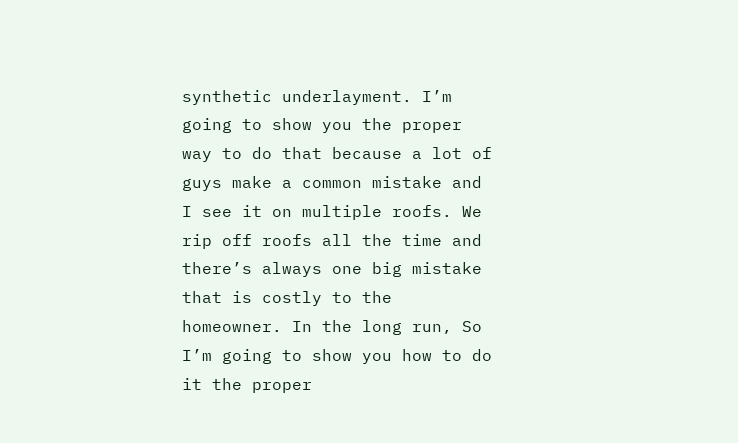synthetic underlayment. I’m going to show you the proper way to do that because a lot of guys make a common mistake and I see it on multiple roofs. We rip off roofs all the time and there’s always one big mistake that is costly to the homeowner. In the long run, So I’m going to show you how to do it the proper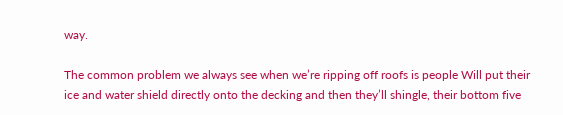way.

The common problem we always see when we’re ripping off roofs is people Will put their ice and water shield directly onto the decking and then they’ll shingle, their bottom five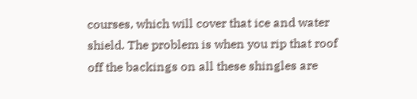courses, which will cover that ice and water shield. The problem is when you rip that roof off the backings on all these shingles are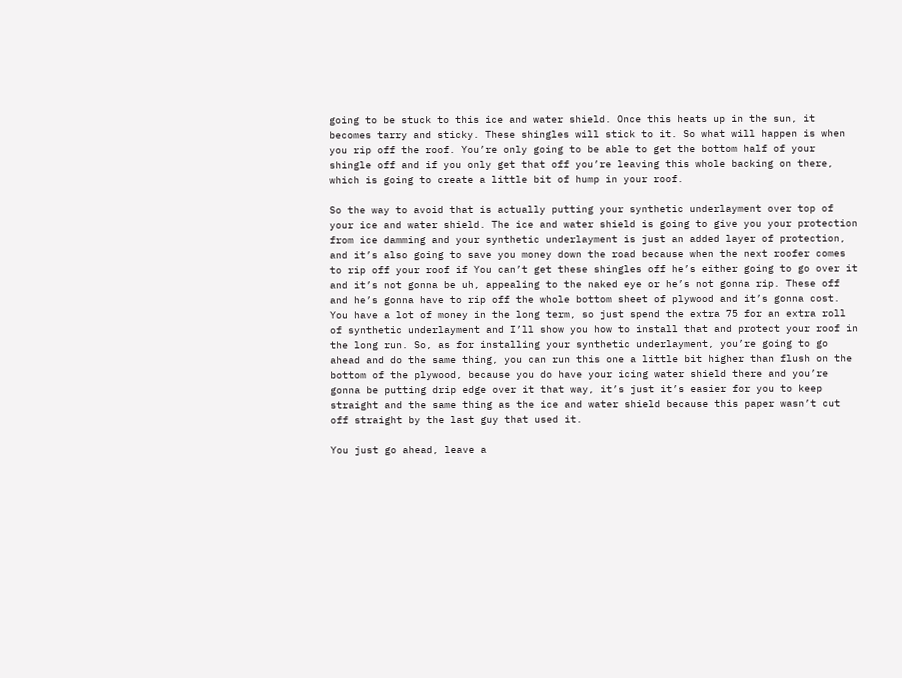going to be stuck to this ice and water shield. Once this heats up in the sun, it becomes tarry and sticky. These shingles will stick to it. So what will happen is when you rip off the roof. You’re only going to be able to get the bottom half of your shingle off and if you only get that off you’re leaving this whole backing on there, which is going to create a little bit of hump in your roof.

So the way to avoid that is actually putting your synthetic underlayment over top of your ice and water shield. The ice and water shield is going to give you your protection from ice damming and your synthetic underlayment is just an added layer of protection, and it’s also going to save you money down the road because when the next roofer comes to rip off your roof if You can’t get these shingles off he’s either going to go over it and it’s not gonna be uh, appealing to the naked eye or he’s not gonna rip. These off and he’s gonna have to rip off the whole bottom sheet of plywood and it’s gonna cost. You have a lot of money in the long term, so just spend the extra 75 for an extra roll of synthetic underlayment and I’ll show you how to install that and protect your roof in the long run. So, as for installing your synthetic underlayment, you’re going to go ahead and do the same thing, you can run this one a little bit higher than flush on the bottom of the plywood, because you do have your icing water shield there and you’re gonna be putting drip edge over it that way, it’s just it’s easier for you to keep straight and the same thing as the ice and water shield because this paper wasn’t cut off straight by the last guy that used it.

You just go ahead, leave a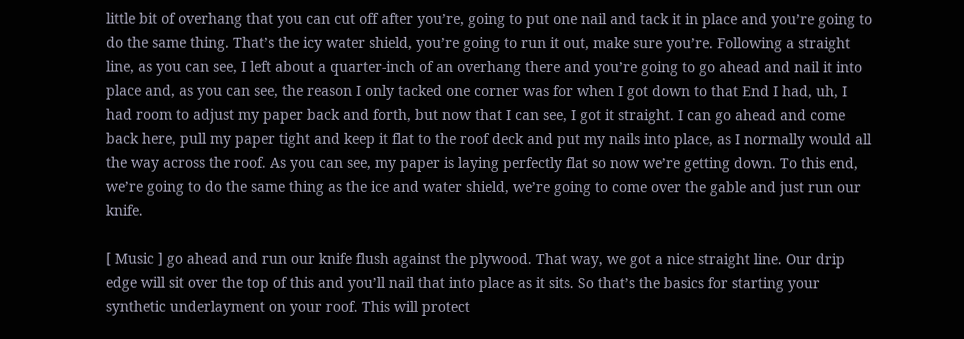little bit of overhang that you can cut off after you’re, going to put one nail and tack it in place and you’re going to do the same thing. That’s the icy water shield, you’re going to run it out, make sure you’re. Following a straight line, as you can see, I left about a quarter-inch of an overhang there and you’re going to go ahead and nail it into place and, as you can see, the reason I only tacked one corner was for when I got down to that End I had, uh, I had room to adjust my paper back and forth, but now that I can see, I got it straight. I can go ahead and come back here, pull my paper tight and keep it flat to the roof deck and put my nails into place, as I normally would all the way across the roof. As you can see, my paper is laying perfectly flat so now we’re getting down. To this end, we’re going to do the same thing as the ice and water shield, we’re going to come over the gable and just run our knife.

[ Music ] go ahead and run our knife flush against the plywood. That way, we got a nice straight line. Our drip edge will sit over the top of this and you’ll nail that into place as it sits. So that’s the basics for starting your synthetic underlayment on your roof. This will protect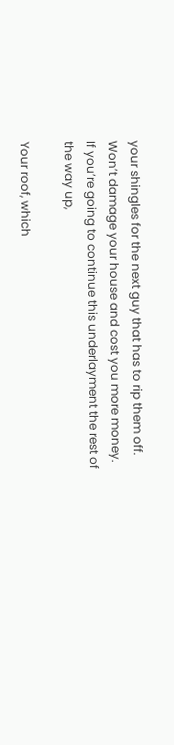your shingles for the next guy that has to rip them off. Won’t damage your house and cost you more money. If you’re going to continue this underlayment the rest of the way up,

Your roof, which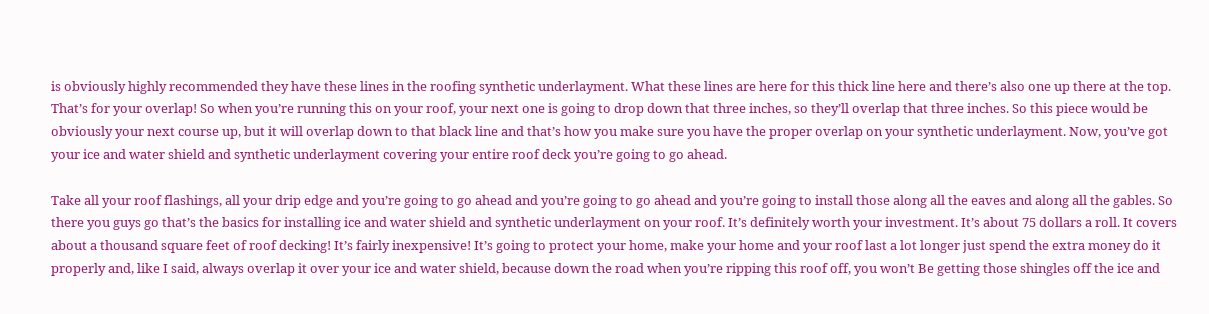is obviously highly recommended they have these lines in the roofing synthetic underlayment. What these lines are here for this thick line here and there’s also one up there at the top. That’s for your overlap! So when you’re running this on your roof, your next one is going to drop down that three inches, so they’ll overlap that three inches. So this piece would be obviously your next course up, but it will overlap down to that black line and that’s how you make sure you have the proper overlap on your synthetic underlayment. Now, you’ve got your ice and water shield and synthetic underlayment covering your entire roof deck you’re going to go ahead.

Take all your roof flashings, all your drip edge and you’re going to go ahead and you’re going to go ahead and you’re going to install those along all the eaves and along all the gables. So there you guys go that’s the basics for installing ice and water shield and synthetic underlayment on your roof. It’s definitely worth your investment. It’s about 75 dollars a roll. It covers about a thousand square feet of roof decking! It’s fairly inexpensive! It’s going to protect your home, make your home and your roof last a lot longer just spend the extra money do it properly and, like I said, always overlap it over your ice and water shield, because down the road when you’re ripping this roof off, you won’t Be getting those shingles off the ice and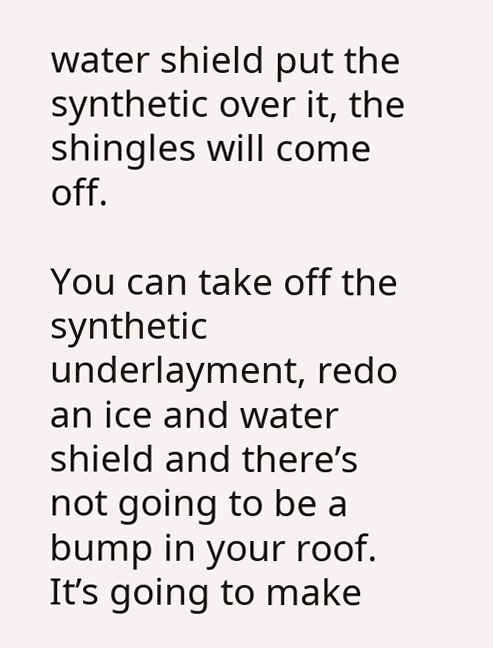water shield put the synthetic over it, the shingles will come off.

You can take off the synthetic underlayment, redo an ice and water shield and there’s not going to be a bump in your roof. It’s going to make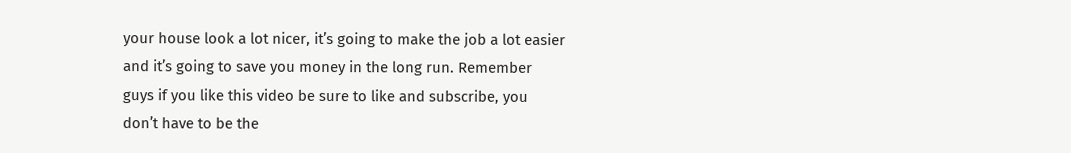your house look a lot nicer, it’s going to make the job a lot easier and it’s going to save you money in the long run. Remember guys if you like this video be sure to like and subscribe, you don’t have to be the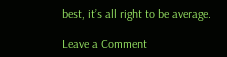best, it’s all right to be average.

Leave a Comment